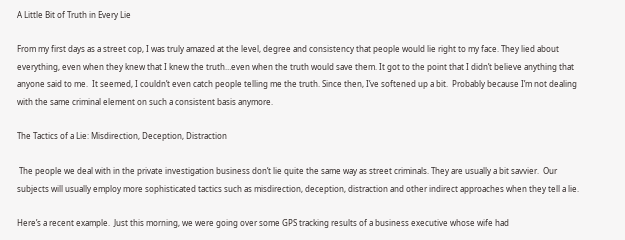A Little Bit of Truth in Every Lie

From my first days as a street cop, I was truly amazed at the level, degree and consistency that people would lie right to my face. They lied about everything, even when they knew that I knew the truth…even when the truth would save them. It got to the point that I didn’t believe anything that anyone said to me.  It seemed, I couldn’t even catch people telling me the truth. Since then, I’ve softened up a bit.  Probably because I’m not dealing with the same criminal element on such a consistent basis anymore.

The Tactics of a Lie: Misdirection, Deception, Distraction

 The people we deal with in the private investigation business don’t lie quite the same way as street criminals. They are usually a bit savvier.  Our subjects will usually employ more sophisticated tactics such as misdirection, deception, distraction and other indirect approaches when they tell a lie.

Here’s a recent example.  Just this morning, we were going over some GPS tracking results of a business executive whose wife had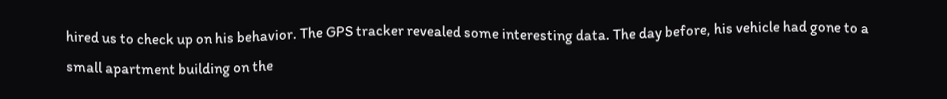hired us to check up on his behavior. The GPS tracker revealed some interesting data. The day before, his vehicle had gone to a small apartment building on the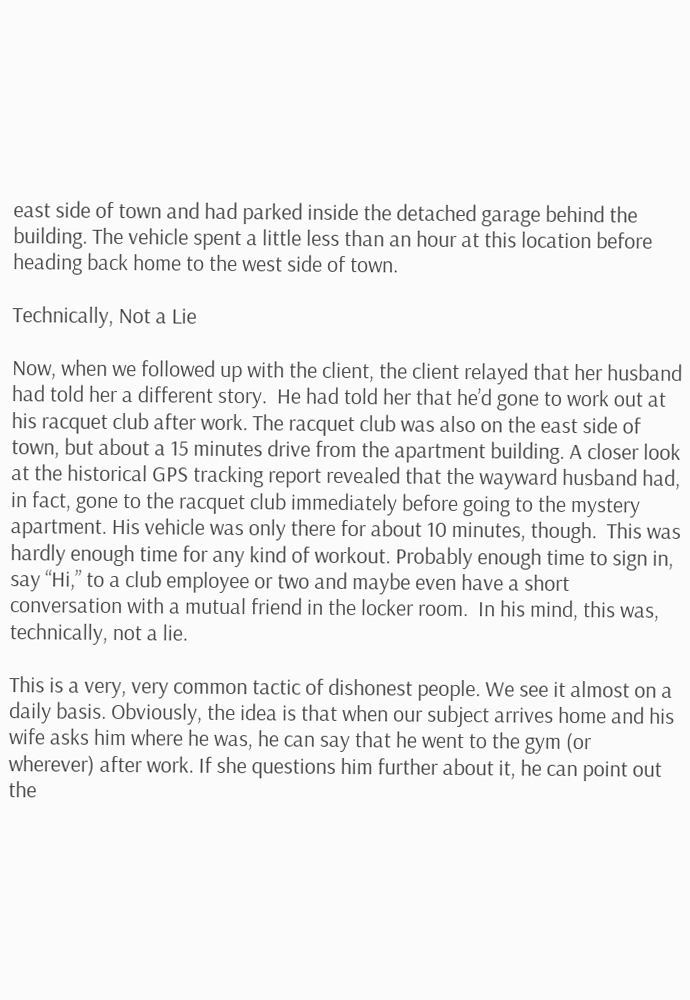east side of town and had parked inside the detached garage behind the building. The vehicle spent a little less than an hour at this location before heading back home to the west side of town.

Technically, Not a Lie

Now, when we followed up with the client, the client relayed that her husband had told her a different story.  He had told her that he’d gone to work out at his racquet club after work. The racquet club was also on the east side of town, but about a 15 minutes drive from the apartment building. A closer look at the historical GPS tracking report revealed that the wayward husband had, in fact, gone to the racquet club immediately before going to the mystery apartment. His vehicle was only there for about 10 minutes, though.  This was hardly enough time for any kind of workout. Probably enough time to sign in, say “Hi,” to a club employee or two and maybe even have a short conversation with a mutual friend in the locker room.  In his mind, this was, technically, not a lie.

This is a very, very common tactic of dishonest people. We see it almost on a daily basis. Obviously, the idea is that when our subject arrives home and his wife asks him where he was, he can say that he went to the gym (or wherever) after work. If she questions him further about it, he can point out the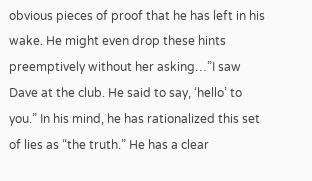obvious pieces of proof that he has left in his wake. He might even drop these hints preemptively without her asking…”I saw Dave at the club. He said to say, ‘hello’ to you.” In his mind, he has rationalized this set of lies as “the truth.” He has a clear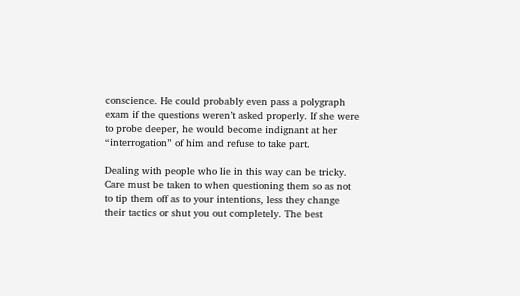conscience. He could probably even pass a polygraph exam if the questions weren’t asked properly. If she were to probe deeper, he would become indignant at her “interrogation” of him and refuse to take part.

Dealing with people who lie in this way can be tricky.  Care must be taken to when questioning them so as not to tip them off as to your intentions, less they change their tactics or shut you out completely. The best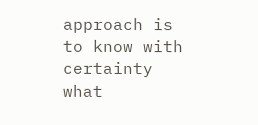approach is to know with certainty what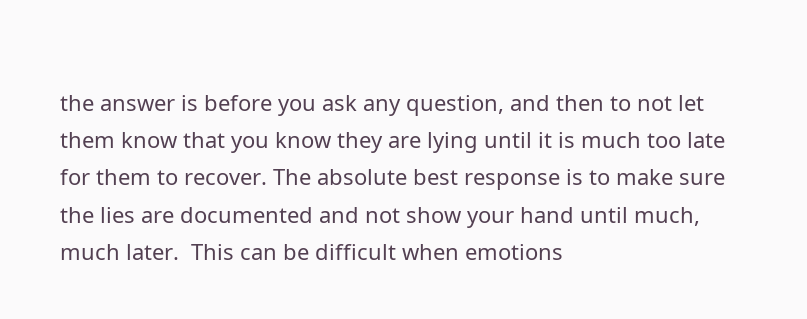the answer is before you ask any question, and then to not let them know that you know they are lying until it is much too late for them to recover. The absolute best response is to make sure the lies are documented and not show your hand until much, much later.  This can be difficult when emotions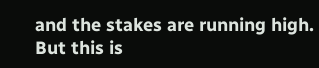and the stakes are running high. But this is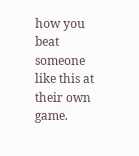how you beat someone like this at their own game.